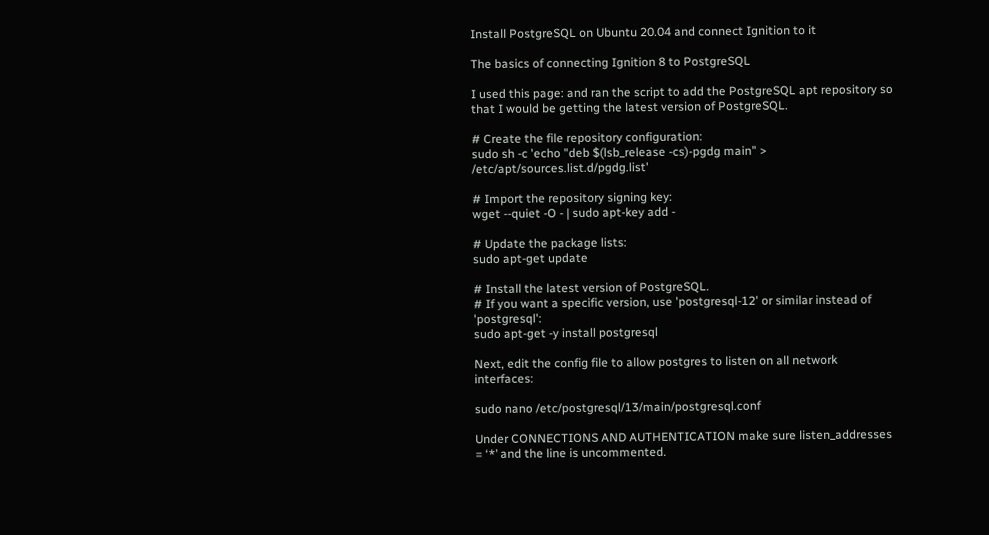Install PostgreSQL on Ubuntu 20.04 and connect Ignition to it

The basics of connecting Ignition 8 to PostgreSQL

I used this page: and ran the script to add the PostgreSQL apt repository so that I would be getting the latest version of PostgreSQL.

# Create the file repository configuration:
sudo sh -c 'echo "deb $(lsb_release -cs)-pgdg main" > /etc/apt/sources.list.d/pgdg.list'

# Import the repository signing key:
wget --quiet -O - | sudo apt-key add -

# Update the package lists:
sudo apt-get update

# Install the latest version of PostgreSQL.
# If you want a specific version, use 'postgresql-12' or similar instead of 'postgresql':
sudo apt-get -y install postgresql

Next, edit the config file to allow postgres to listen on all network interfaces:

sudo nano /etc/postgresql/13/main/postgresql.conf

Under CONNECTIONS AND AUTHENTICATION make sure listen_addresses = ‘*’ and the line is uncommented.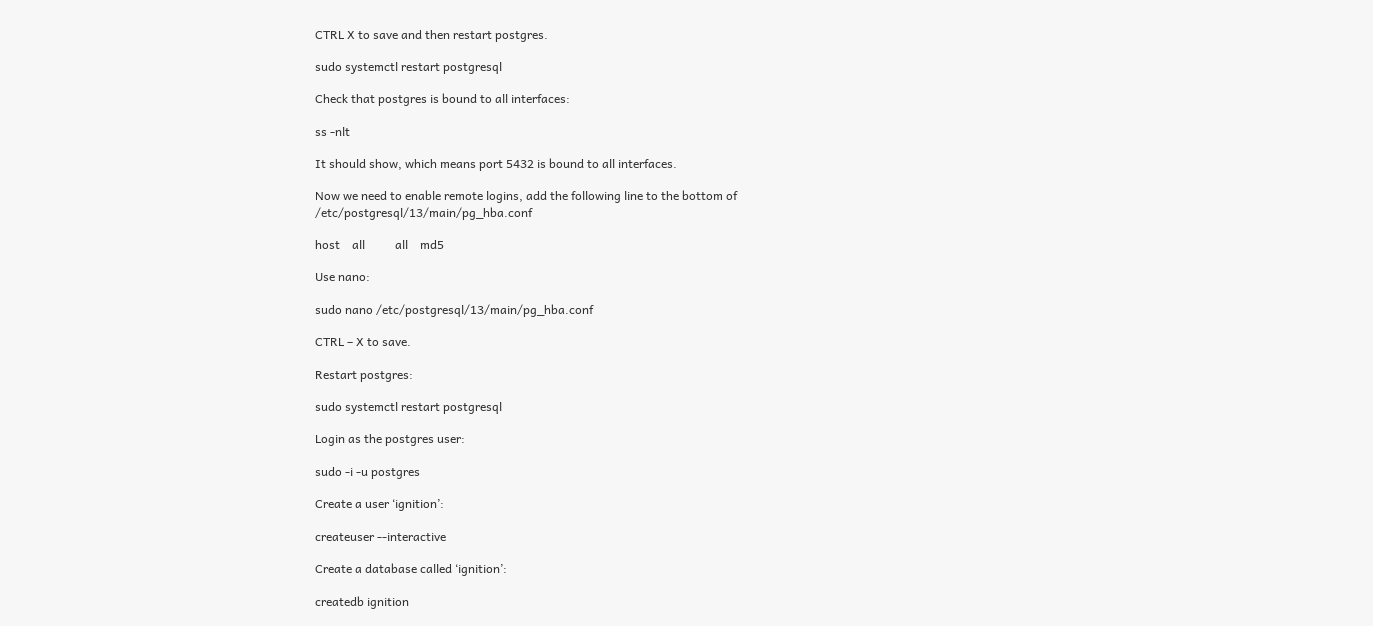CTRL X to save and then restart postgres.

sudo systemctl restart postgresql

Check that postgres is bound to all interfaces:

ss -nlt

It should show, which means port 5432 is bound to all interfaces.

Now we need to enable remote logins, add the following line to the bottom of /etc/postgresql/13/main/pg_hba.conf

host    all          all    md5

Use nano:

sudo nano /etc/postgresql/13/main/pg_hba.conf

CTRL – X to save.

Restart postgres:

sudo systemctl restart postgresql

Login as the postgres user:

sudo -i -u postgres

Create a user ‘ignition’:

createuser --interactive

Create a database called ‘ignition’:

createdb ignition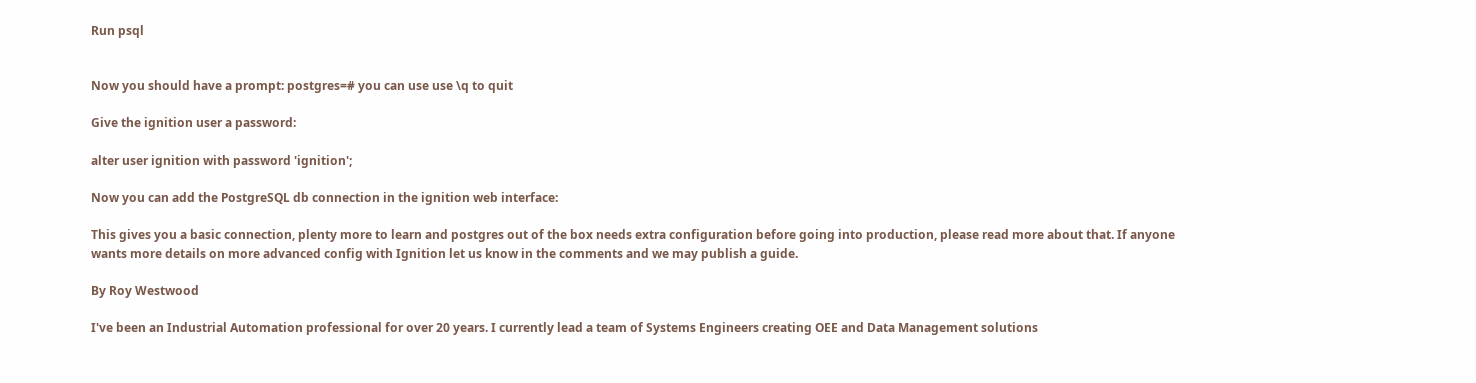Run psql


Now you should have a prompt: postgres=# you can use use \q to quit

Give the ignition user a password:

alter user ignition with password 'ignition';

Now you can add the PostgreSQL db connection in the ignition web interface:

This gives you a basic connection, plenty more to learn and postgres out of the box needs extra configuration before going into production, please read more about that. If anyone wants more details on more advanced config with Ignition let us know in the comments and we may publish a guide.

By Roy Westwood

I've been an Industrial Automation professional for over 20 years. I currently lead a team of Systems Engineers creating OEE and Data Management solutions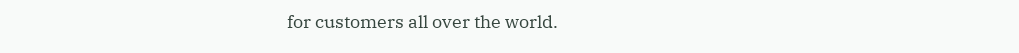for customers all over the world.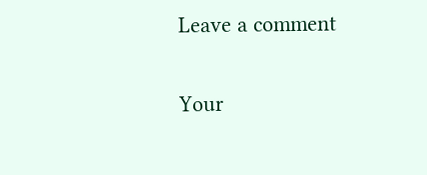Leave a comment

Your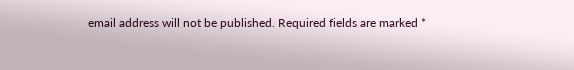email address will not be published. Required fields are marked *